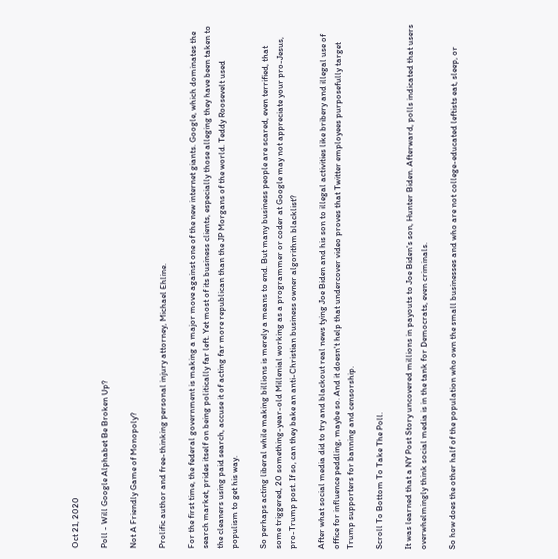Oct 21, 2020

Poll - Will Google Alphabet Be Broken Up?

Not A Friendly Game of Monopoly?

Prolific author and free-thinking personal injury attorney, Michael Ehline.

For the first time, the federal government is making a major move against one of the new internet giants. Google, which dominates the search market, prides itself on being politically far left. Yet most of its business clients, especially those alleging they have been taken to the cleaners using paid search, accuse it of acting far more republican than the JP Morgans of the world. Teddy Roosevelt used populism to get his way.

So perhaps acting liberal while making billions is merely a means to end. But many business people are scared, even terrified, that some triggered, 20 something-year-old Millenial working as a programmer or coder at Google may not appreciate your pro-Jesus, pro-Trump post. If so, can they bake an anti-Christian business owner algorithm blacklist?

After what social media did to try and blackout real news tying Joe Biden and his son to illegal activities like bribery and illegal use of office for influence peddling, maybe so. And it doesn't help that undercover video proves that Twitter employees purposefully target Trump supporters for banning and censorship.

Scroll To Bottom To Take The Poll.

It was learned that a NY Post Story uncovered millions in payouts to Joe Biden's son, Hunter Biden. Afterward, polls indicated that users overwhelmingly think social media is in the tank for Democrats, even criminals.

So how does the other half of the population who own the small businesses and who are not college-educated leftists eat, sleep, or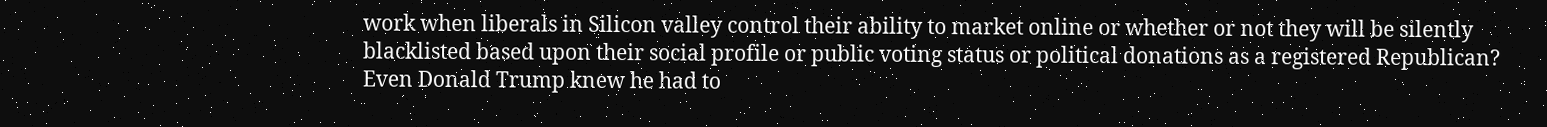work when liberals in Silicon valley control their ability to market online or whether or not they will be silently blacklisted based upon their social profile or public voting status or political donations as a registered Republican? Even Donald Trump knew he had to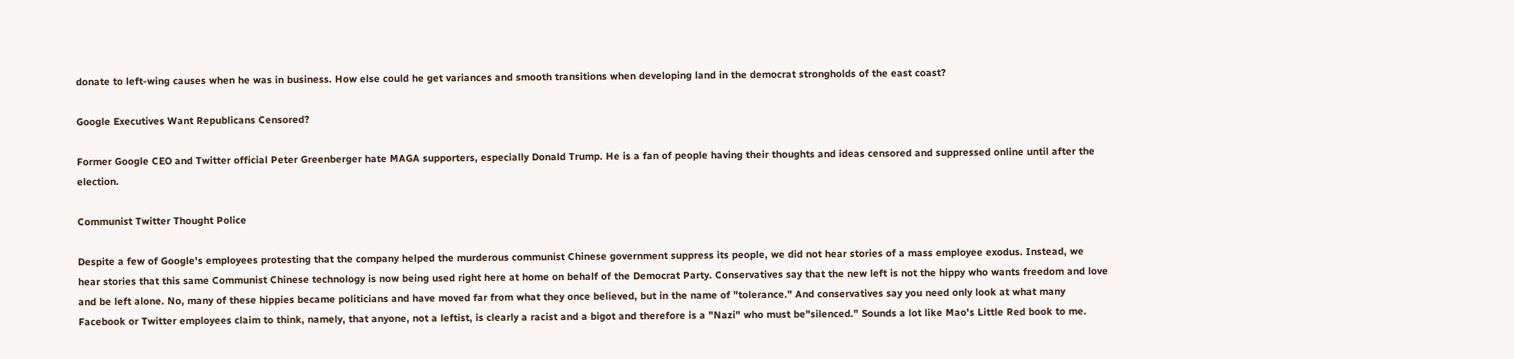donate to left-wing causes when he was in business. How else could he get variances and smooth transitions when developing land in the democrat strongholds of the east coast?

Google Executives Want Republicans Censored?

Former Google CEO and Twitter official Peter Greenberger hate MAGA supporters, especially Donald Trump. He is a fan of people having their thoughts and ideas censored and suppressed online until after the election.

Communist Twitter Thought Police

Despite a few of Google's employees protesting that the company helped the murderous communist Chinese government suppress its people, we did not hear stories of a mass employee exodus. Instead, we hear stories that this same Communist Chinese technology is now being used right here at home on behalf of the Democrat Party. Conservatives say that the new left is not the hippy who wants freedom and love and be left alone. No, many of these hippies became politicians and have moved far from what they once believed, but in the name of "tolerance." And conservatives say you need only look at what many Facebook or Twitter employees claim to think, namely, that anyone, not a leftist, is clearly a racist and a bigot and therefore is a "Nazi" who must be"silenced." Sounds a lot like Mao's Little Red book to me.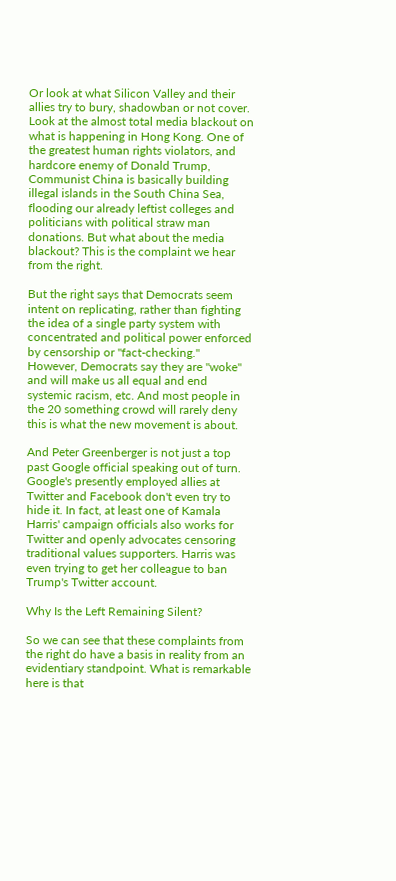Or look at what Silicon Valley and their allies try to bury, shadowban or not cover. Look at the almost total media blackout on what is happening in Hong Kong. One of the greatest human rights violators, and hardcore enemy of Donald Trump, Communist China is basically building illegal islands in the South China Sea, flooding our already leftist colleges and politicians with political straw man donations. But what about the media blackout? This is the complaint we hear from the right.

But the right says that Democrats seem intent on replicating, rather than fighting the idea of a single party system with concentrated and political power enforced by censorship or "fact-checking."  However, Democrats say they are "woke" and will make us all equal and end systemic racism, etc. And most people in the 20 something crowd will rarely deny this is what the new movement is about.

And Peter Greenberger is not just a top past Google official speaking out of turn. Google's presently employed allies at Twitter and Facebook don't even try to hide it. In fact, at least one of Kamala Harris' campaign officials also works for Twitter and openly advocates censoring traditional values supporters. Harris was even trying to get her colleague to ban Trump's Twitter account.

Why Is the Left Remaining Silent?

So we can see that these complaints from the right do have a basis in reality from an evidentiary standpoint. What is remarkable here is that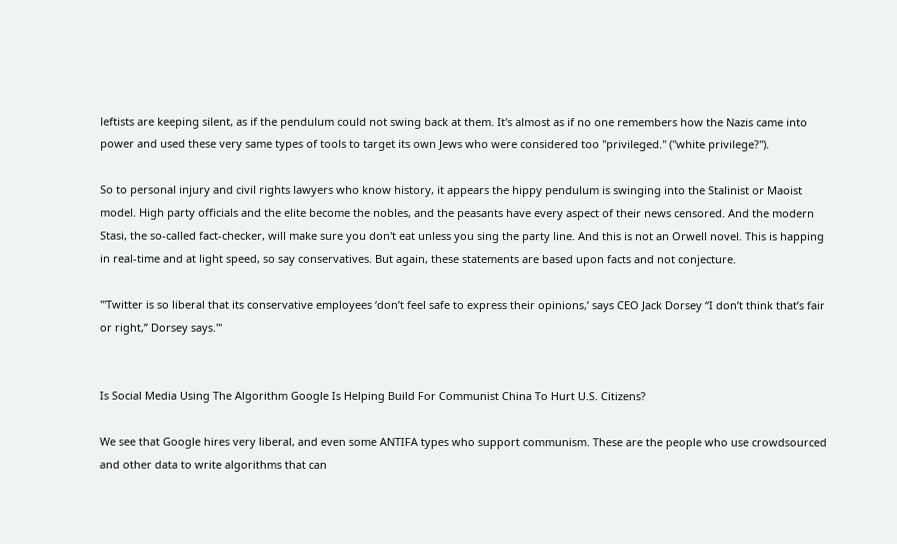leftists are keeping silent, as if the pendulum could not swing back at them. It's almost as if no one remembers how the Nazis came into power and used these very same types of tools to target its own Jews who were considered too "privileged." ("white privilege?").

So to personal injury and civil rights lawyers who know history, it appears the hippy pendulum is swinging into the Stalinist or Maoist model. High party officials and the elite become the nobles, and the peasants have every aspect of their news censored. And the modern Stasi, the so-called fact-checker, will make sure you don't eat unless you sing the party line. And this is not an Orwell novel. This is happing in real-time and at light speed, so say conservatives. But again, these statements are based upon facts and not conjecture.

'"Twitter is so liberal that its conservative employees ‘don’t feel safe to express their opinions,’ says CEO Jack Dorsey “I don’t think that’s fair or right,” Dorsey says."'


Is Social Media Using The Algorithm Google Is Helping Build For Communist China To Hurt U.S. Citizens?

We see that Google hires very liberal, and even some ANTIFA types who support communism. These are the people who use crowdsourced and other data to write algorithms that can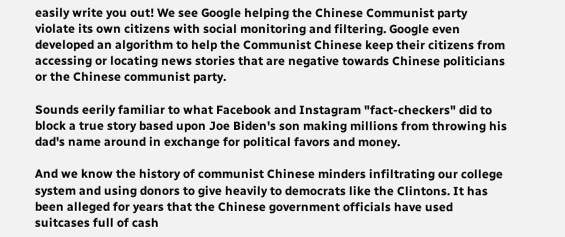easily write you out! We see Google helping the Chinese Communist party violate its own citizens with social monitoring and filtering. Google even developed an algorithm to help the Communist Chinese keep their citizens from accessing or locating news stories that are negative towards Chinese politicians or the Chinese communist party.

Sounds eerily familiar to what Facebook and Instagram "fact-checkers" did to block a true story based upon Joe Biden's son making millions from throwing his dad's name around in exchange for political favors and money.

And we know the history of communist Chinese minders infiltrating our college system and using donors to give heavily to democrats like the Clintons. It has been alleged for years that the Chinese government officials have used suitcases full of cash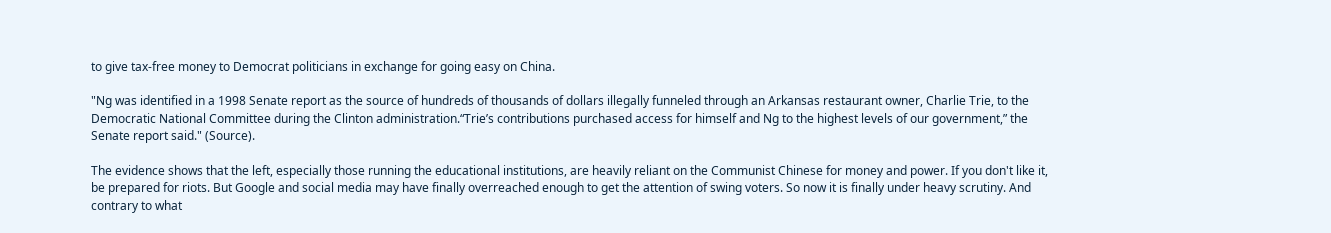to give tax-free money to Democrat politicians in exchange for going easy on China.

"Ng was identified in a 1998 Senate report as the source of hundreds of thousands of dollars illegally funneled through an Arkansas restaurant owner, Charlie Trie, to the Democratic National Committee during the Clinton administration.“Trie’s contributions purchased access for himself and Ng to the highest levels of our government,” the Senate report said." (Source).

The evidence shows that the left, especially those running the educational institutions, are heavily reliant on the Communist Chinese for money and power. If you don't like it, be prepared for riots. But Google and social media may have finally overreached enough to get the attention of swing voters. So now it is finally under heavy scrutiny. And contrary to what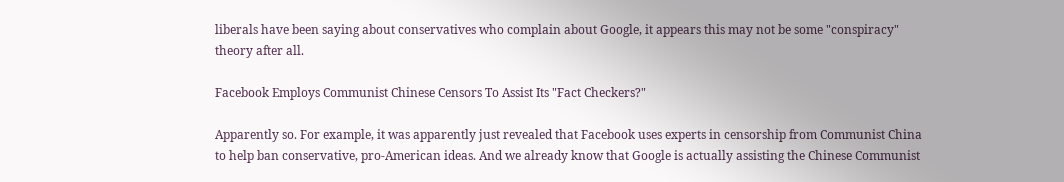liberals have been saying about conservatives who complain about Google, it appears this may not be some "conspiracy" theory after all.

Facebook Employs Communist Chinese Censors To Assist Its "Fact Checkers?"

Apparently so. For example, it was apparently just revealed that Facebook uses experts in censorship from Communist China to help ban conservative, pro-American ideas. And we already know that Google is actually assisting the Chinese Communist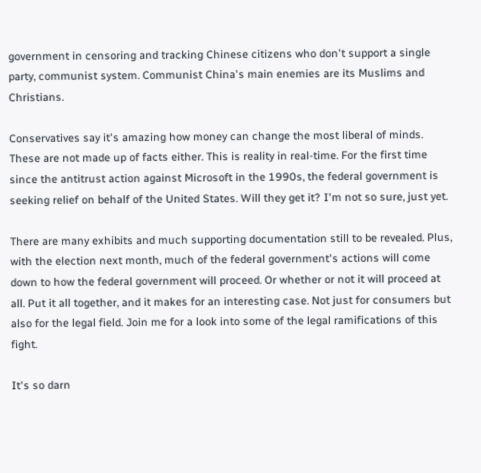government in censoring and tracking Chinese citizens who don't support a single party, communist system. Communist China's main enemies are its Muslims and Christians.

Conservatives say it's amazing how money can change the most liberal of minds. These are not made up of facts either. This is reality in real-time. For the first time since the antitrust action against Microsoft in the 1990s, the federal government is seeking relief on behalf of the United States. Will they get it? I'm not so sure, just yet.

There are many exhibits and much supporting documentation still to be revealed. Plus, with the election next month, much of the federal government's actions will come down to how the federal government will proceed. Or whether or not it will proceed at all. Put it all together, and it makes for an interesting case. Not just for consumers but also for the legal field. Join me for a look into some of the legal ramifications of this fight.

It's so darn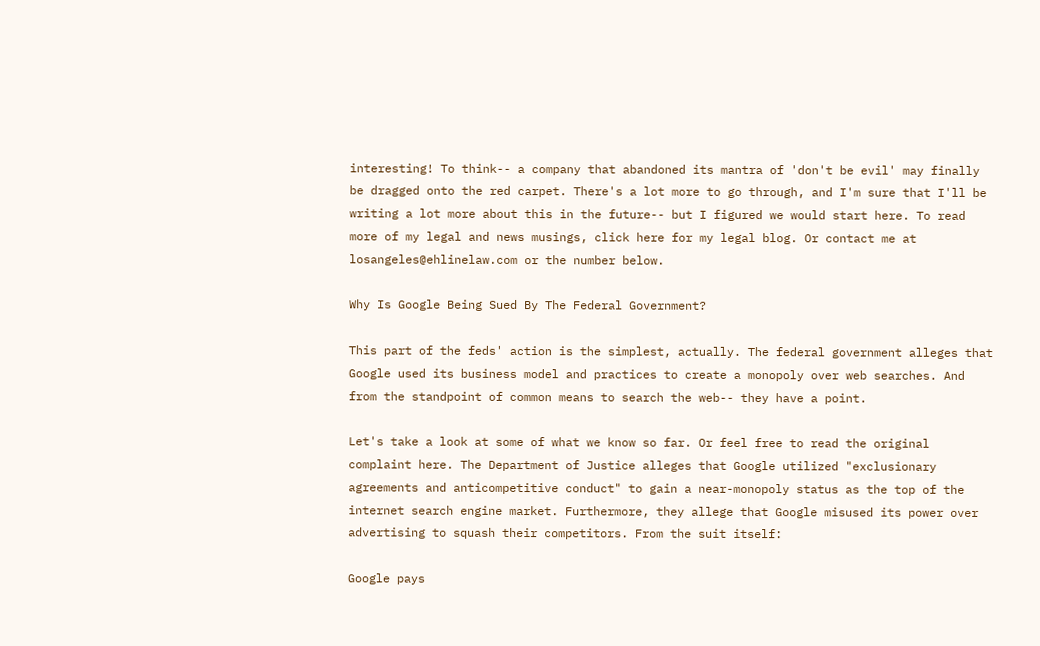interesting! To think-- a company that abandoned its mantra of 'don't be evil' may finally be dragged onto the red carpet. There's a lot more to go through, and I'm sure that I'll be writing a lot more about this in the future-- but I figured we would start here. To read more of my legal and news musings, click here for my legal blog. Or contact me at losangeles@ehlinelaw.com or the number below.

Why Is Google Being Sued By The Federal Government?

This part of the feds' action is the simplest, actually. The federal government alleges that Google used its business model and practices to create a monopoly over web searches. And from the standpoint of common means to search the web-- they have a point.

Let's take a look at some of what we know so far. Or feel free to read the original complaint here. The Department of Justice alleges that Google utilized "exclusionary agreements and anticompetitive conduct" to gain a near-monopoly status as the top of the internet search engine market. Furthermore, they allege that Google misused its power over advertising to squash their competitors. From the suit itself:

Google pays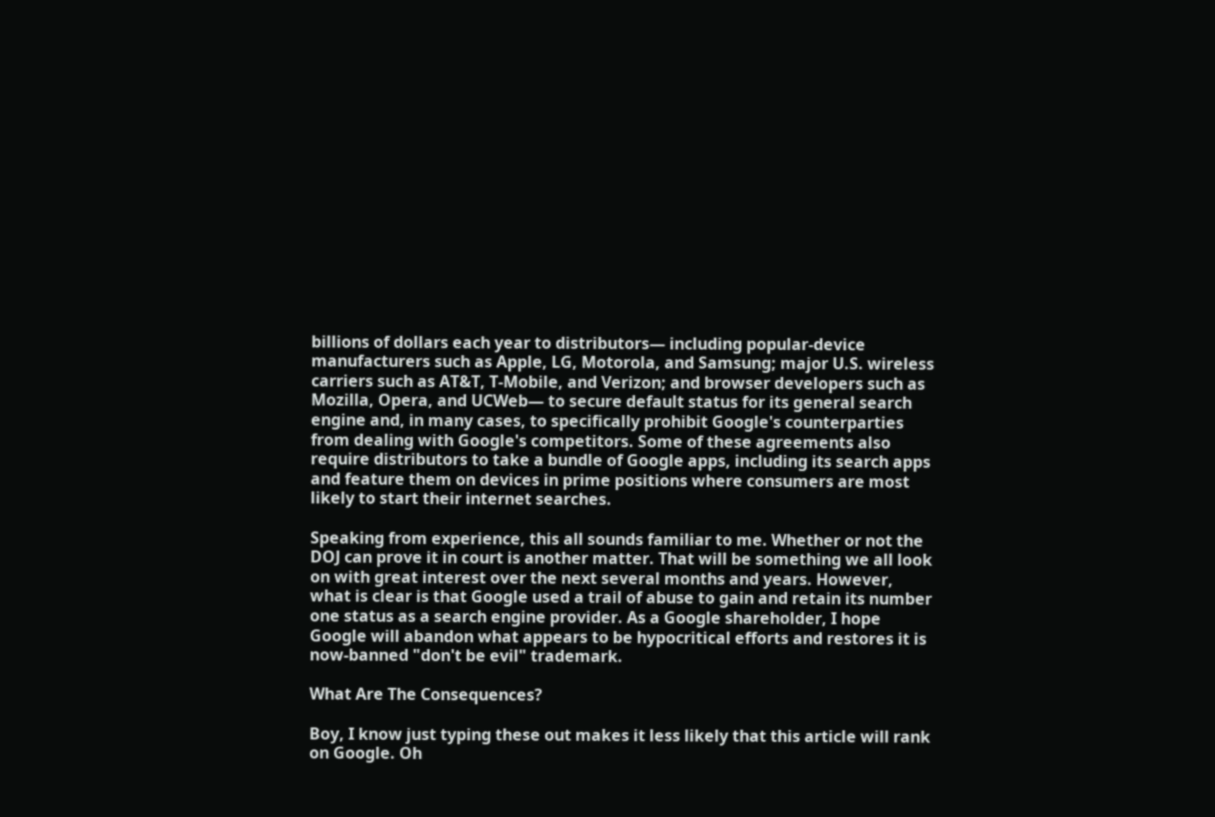billions of dollars each year to distributors— including popular-device manufacturers such as Apple, LG, Motorola, and Samsung; major U.S. wireless carriers such as AT&T, T-Mobile, and Verizon; and browser developers such as Mozilla, Opera, and UCWeb— to secure default status for its general search engine and, in many cases, to specifically prohibit Google's counterparties from dealing with Google's competitors. Some of these agreements also require distributors to take a bundle of Google apps, including its search apps and feature them on devices in prime positions where consumers are most likely to start their internet searches.

Speaking from experience, this all sounds familiar to me. Whether or not the DOJ can prove it in court is another matter. That will be something we all look on with great interest over the next several months and years. However, what is clear is that Google used a trail of abuse to gain and retain its number one status as a search engine provider. As a Google shareholder, I hope Google will abandon what appears to be hypocritical efforts and restores it is now-banned "don't be evil" trademark.

What Are The Consequences?

Boy, I know just typing these out makes it less likely that this article will rank on Google. Oh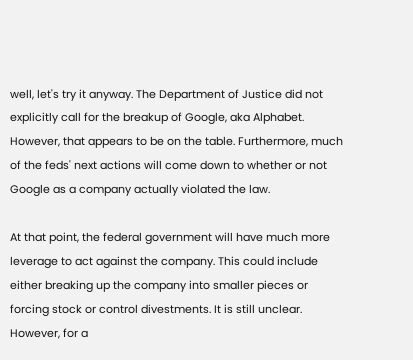well, let's try it anyway. The Department of Justice did not explicitly call for the breakup of Google, aka Alphabet. However, that appears to be on the table. Furthermore, much of the feds' next actions will come down to whether or not Google as a company actually violated the law.

At that point, the federal government will have much more leverage to act against the company. This could include either breaking up the company into smaller pieces or forcing stock or control divestments. It is still unclear. However, for a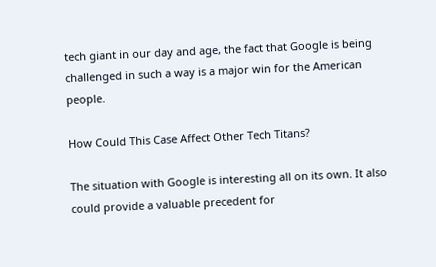tech giant in our day and age, the fact that Google is being challenged in such a way is a major win for the American people.

How Could This Case Affect Other Tech Titans?

The situation with Google is interesting all on its own. It also could provide a valuable precedent for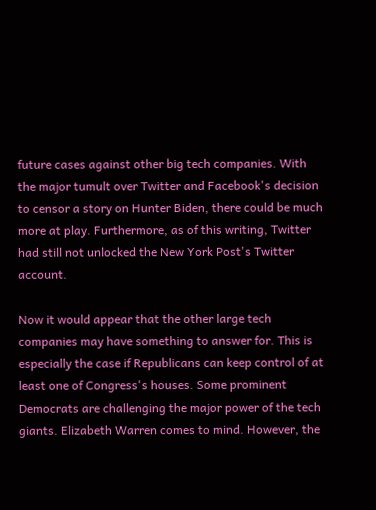future cases against other big tech companies. With the major tumult over Twitter and Facebook's decision to censor a story on Hunter Biden, there could be much more at play. Furthermore, as of this writing, Twitter had still not unlocked the New York Post's Twitter account.

Now it would appear that the other large tech companies may have something to answer for. This is especially the case if Republicans can keep control of at least one of Congress's houses. Some prominent Democrats are challenging the major power of the tech giants. Elizabeth Warren comes to mind. However, the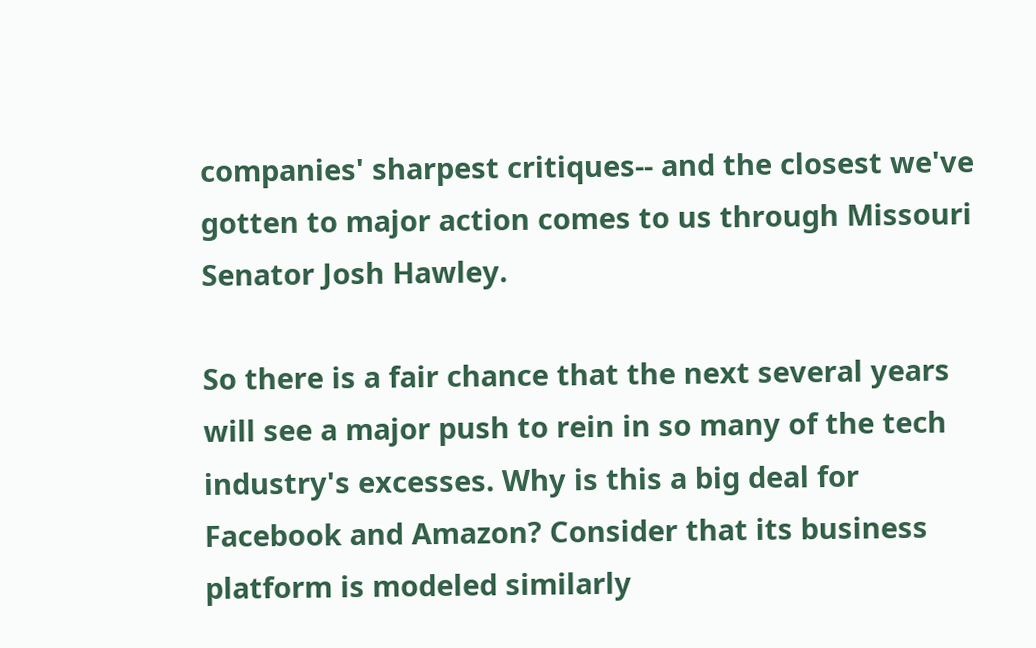companies' sharpest critiques-- and the closest we've gotten to major action comes to us through Missouri Senator Josh Hawley.

So there is a fair chance that the next several years will see a major push to rein in so many of the tech industry's excesses. Why is this a big deal for Facebook and Amazon? Consider that its business platform is modeled similarly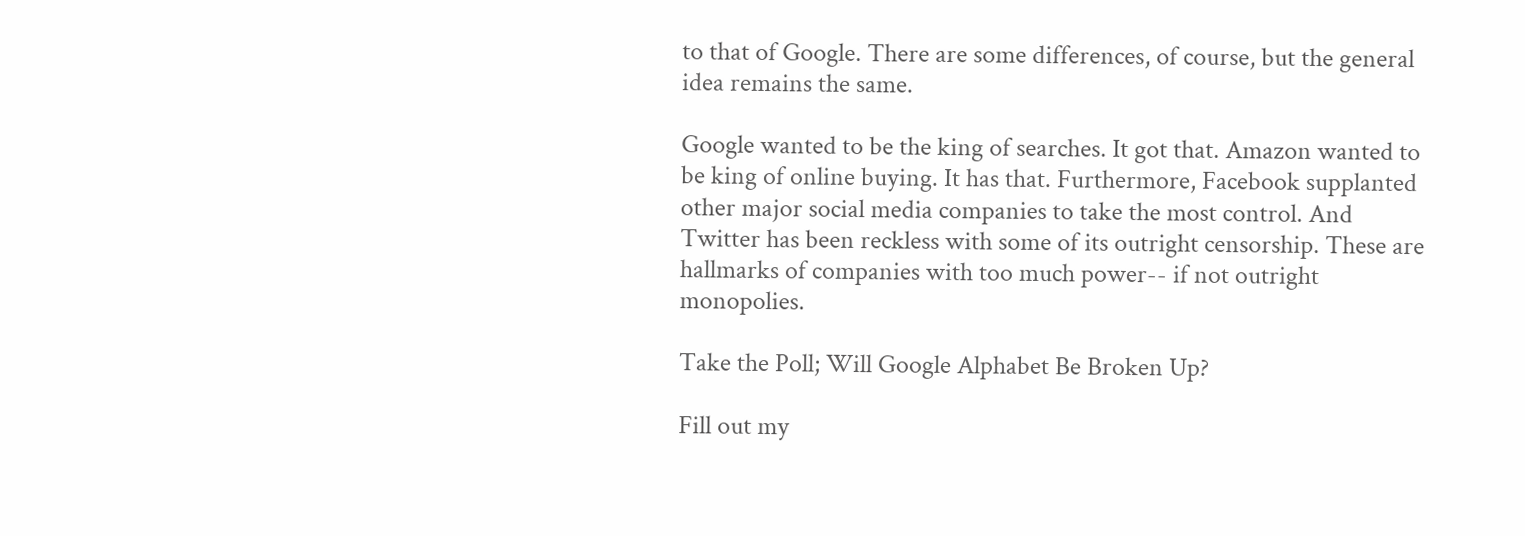to that of Google. There are some differences, of course, but the general idea remains the same.

Google wanted to be the king of searches. It got that. Amazon wanted to be king of online buying. It has that. Furthermore, Facebook supplanted other major social media companies to take the most control. And Twitter has been reckless with some of its outright censorship. These are hallmarks of companies with too much power-- if not outright monopolies.

Take the Poll; Will Google Alphabet Be Broken Up?

Fill out my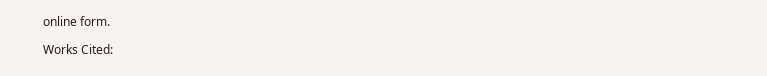online form.

Works Cited: